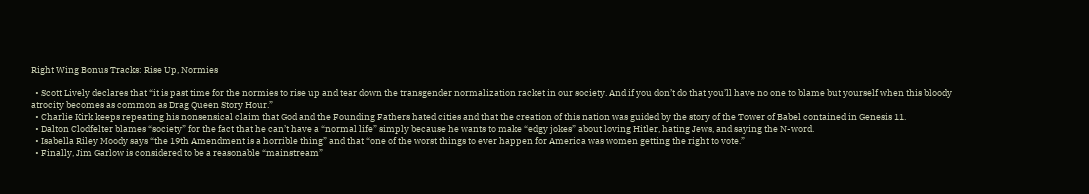Right Wing Bonus Tracks: Rise Up, Normies

  • Scott Lively declares that “it is past time for the normies to rise up and tear down the transgender normalization racket in our society. And if you don’t do that you’ll have no one to blame but yourself when this bloody atrocity becomes as common as Drag Queen Story Hour.”
  • Charlie Kirk keeps repeating his nonsensical claim that God and the Founding Fathers hated cities and that the creation of this nation was guided by the story of the Tower of Babel contained in Genesis 11.
  • Dalton Clodfelter blames “society” for the fact that he can’t have a “normal life” simply because he wants to make “edgy jokes” about loving Hitler, hating Jews, and saying the N-word.
  • Isabella Riley Moody says “the 19th Amendment is a horrible thing” and that “one of the worst things to ever happen for America was women getting the right to vote.”
  • Finally, Jim Garlow is considered to be a reasonable “mainstream”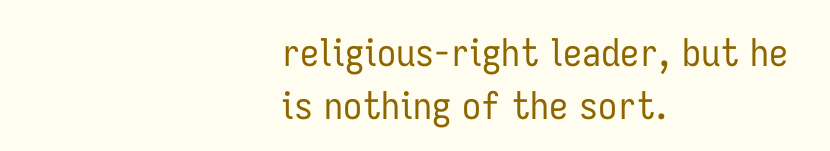religious-right leader, but he is nothing of the sort.